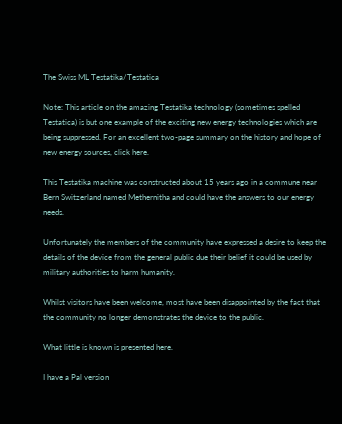The Swiss ML Testatika/Testatica

Note: This article on the amazing Testatika technology (sometimes spelled Testatica) is but one example of the exciting new energy technologies which are being suppressed. For an excellent two-page summary on the history and hope of new energy sources, click here.

This Testatika machine was constructed about 15 years ago in a commune near Bern Switzerland named Methernitha and could have the answers to our energy needs.

Unfortunately the members of the community have expressed a desire to keep the details of the device from the general public due their belief it could be used by military authorities to harm humanity.

Whilst visitors have been welcome, most have been disappointed by the fact that the community no longer demonstrates the device to the public.

What little is known is presented here.

I have a Pal version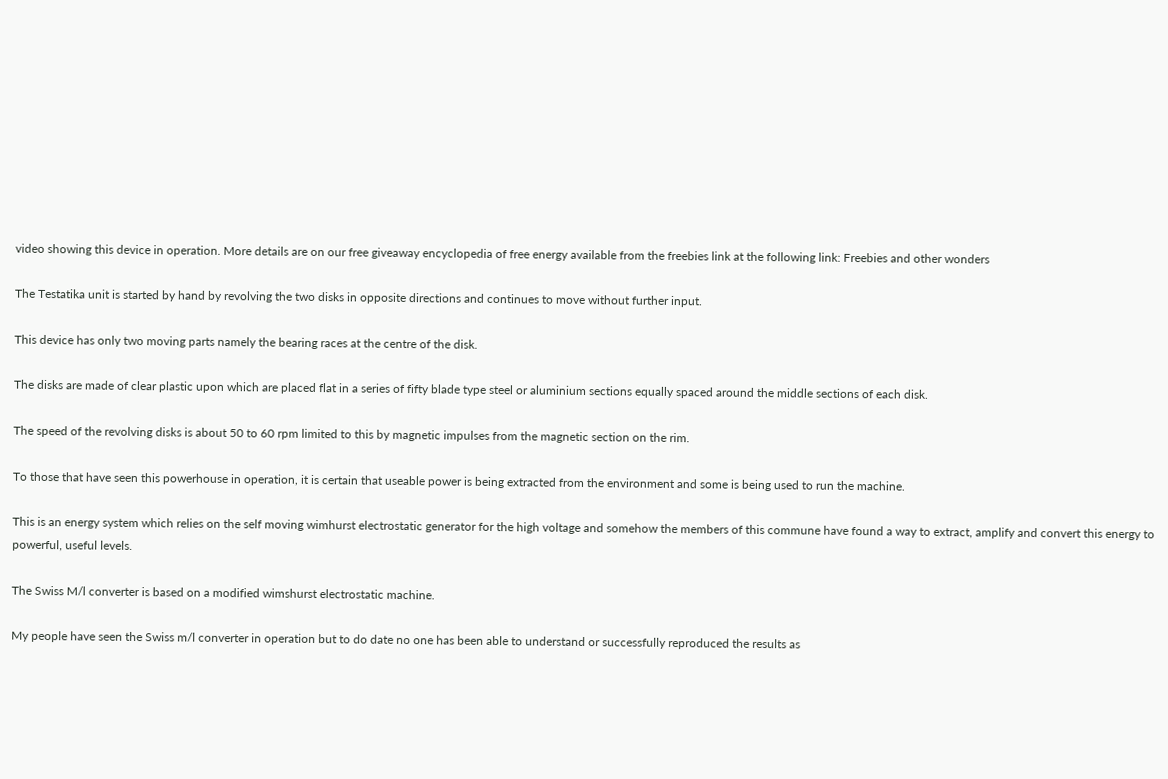video showing this device in operation. More details are on our free giveaway encyclopedia of free energy available from the freebies link at the following link: Freebies and other wonders

The Testatika unit is started by hand by revolving the two disks in opposite directions and continues to move without further input.

This device has only two moving parts namely the bearing races at the centre of the disk.

The disks are made of clear plastic upon which are placed flat in a series of fifty blade type steel or aluminium sections equally spaced around the middle sections of each disk.

The speed of the revolving disks is about 50 to 60 rpm limited to this by magnetic impulses from the magnetic section on the rim.

To those that have seen this powerhouse in operation, it is certain that useable power is being extracted from the environment and some is being used to run the machine.

This is an energy system which relies on the self moving wimhurst electrostatic generator for the high voltage and somehow the members of this commune have found a way to extract, amplify and convert this energy to powerful, useful levels.

The Swiss M/l converter is based on a modified wimshurst electrostatic machine.

My people have seen the Swiss m/l converter in operation but to do date no one has been able to understand or successfully reproduced the results as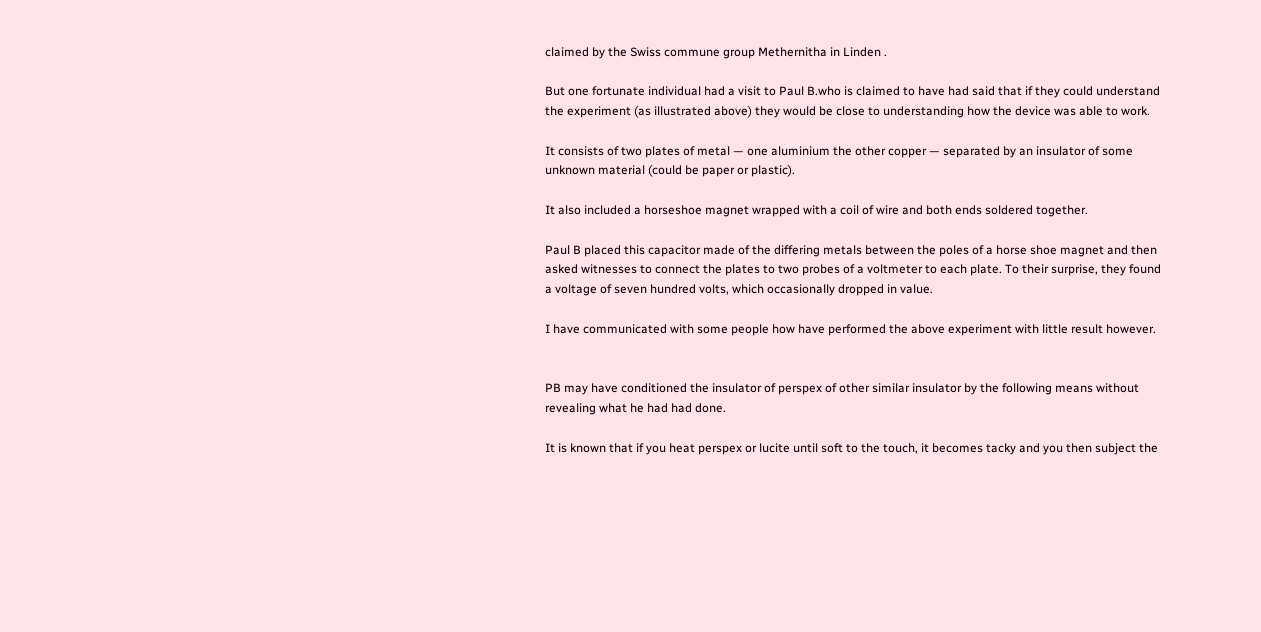claimed by the Swiss commune group Methernitha in Linden .

But one fortunate individual had a visit to Paul B.who is claimed to have had said that if they could understand the experiment (as illustrated above) they would be close to understanding how the device was able to work.

It consists of two plates of metal — one aluminium the other copper — separated by an insulator of some unknown material (could be paper or plastic).

It also included a horseshoe magnet wrapped with a coil of wire and both ends soldered together.

Paul B placed this capacitor made of the differing metals between the poles of a horse shoe magnet and then asked witnesses to connect the plates to two probes of a voltmeter to each plate. To their surprise, they found a voltage of seven hundred volts, which occasionally dropped in value.

I have communicated with some people how have performed the above experiment with little result however.


PB may have conditioned the insulator of perspex of other similar insulator by the following means without revealing what he had had done.

It is known that if you heat perspex or lucite until soft to the touch, it becomes tacky and you then subject the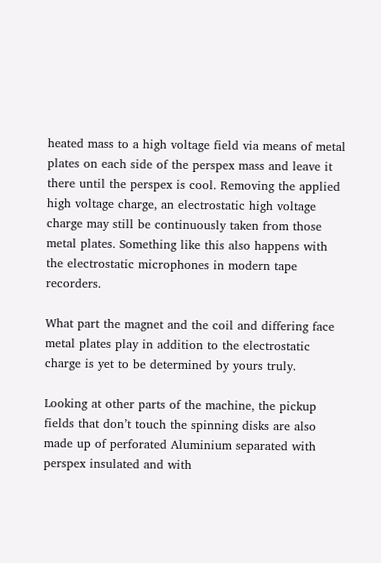heated mass to a high voltage field via means of metal plates on each side of the perspex mass and leave it there until the perspex is cool. Removing the applied high voltage charge, an electrostatic high voltage charge may still be continuously taken from those metal plates. Something like this also happens with the electrostatic microphones in modern tape recorders.

What part the magnet and the coil and differing face metal plates play in addition to the electrostatic charge is yet to be determined by yours truly.

Looking at other parts of the machine, the pickup fields that don’t touch the spinning disks are also made up of perforated Aluminium separated with perspex insulated and with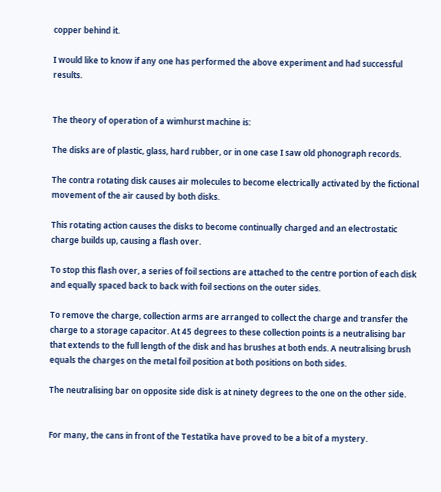copper behind it.

I would like to know if any one has performed the above experiment and had successful results.


The theory of operation of a wimhurst machine is:

The disks are of plastic, glass, hard rubber, or in one case I saw old phonograph records.

The contra rotating disk causes air molecules to become electrically activated by the fictional movement of the air caused by both disks.

This rotating action causes the disks to become continually charged and an electrostatic charge builds up, causing a flash over.

To stop this flash over, a series of foil sections are attached to the centre portion of each disk and equally spaced back to back with foil sections on the outer sides.

To remove the charge, collection arms are arranged to collect the charge and transfer the charge to a storage capacitor. At 45 degrees to these collection points is a neutralising bar that extends to the full length of the disk and has brushes at both ends. A neutralising brush equals the charges on the metal foil position at both positions on both sides.

The neutralising bar on opposite side disk is at ninety degrees to the one on the other side.


For many, the cans in front of the Testatika have proved to be a bit of a mystery.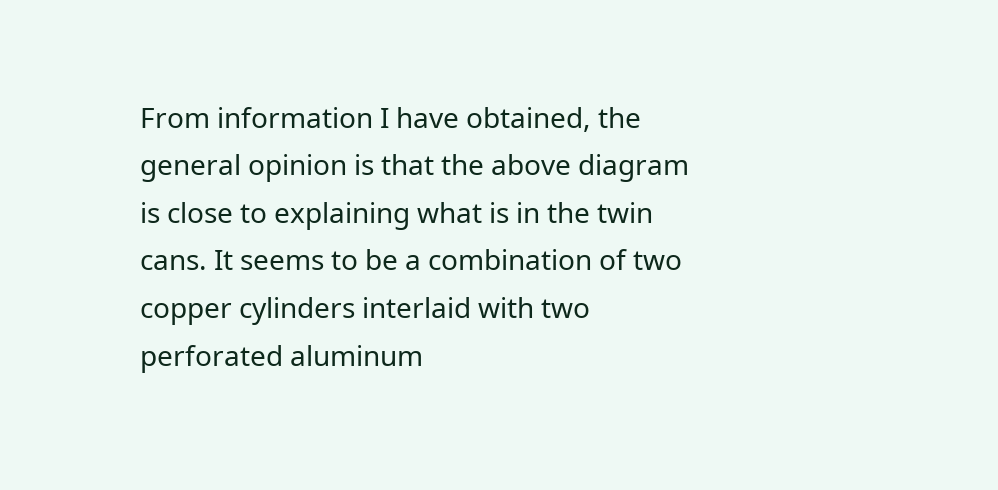From information I have obtained, the general opinion is that the above diagram is close to explaining what is in the twin cans. It seems to be a combination of two copper cylinders interlaid with two perforated aluminum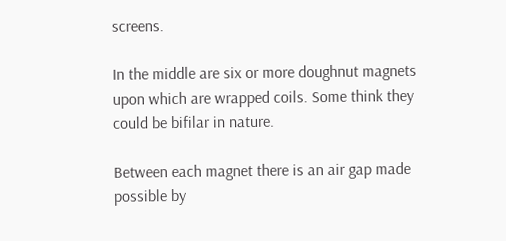screens.

In the middle are six or more doughnut magnets upon which are wrapped coils. Some think they could be bifilar in nature.

Between each magnet there is an air gap made possible by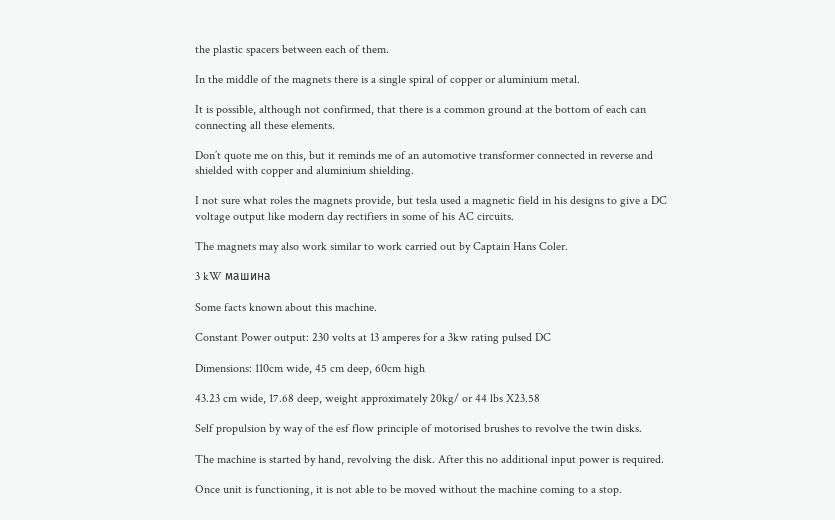the plastic spacers between each of them.

In the middle of the magnets there is a single spiral of copper or aluminium metal.

It is possible, although not confirmed, that there is a common ground at the bottom of each can connecting all these elements.

Don’t quote me on this, but it reminds me of an automotive transformer connected in reverse and shielded with copper and aluminium shielding.

I not sure what roles the magnets provide, but tesla used a magnetic field in his designs to give a DC voltage output like modern day rectifiers in some of his AC circuits.

The magnets may also work similar to work carried out by Captain Hans Coler.

3 kW машина

Some facts known about this machine.

Constant Power output: 230 volts at 13 amperes for a 3kw rating pulsed DC

Dimensions: 110cm wide, 45 cm deep, 60cm high

43.23 cm wide, 17.68 deep, weight approximately 20kg/ or 44 lbs X23.58

Self propulsion by way of the esf flow principle of motorised brushes to revolve the twin disks.

The machine is started by hand, revolving the disk. After this no additional input power is required.

Once unit is functioning, it is not able to be moved without the machine coming to a stop.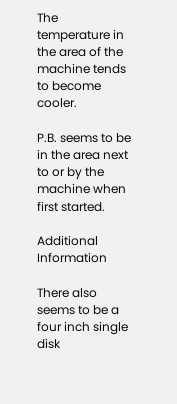The temperature in the area of the machine tends to become cooler.

P.B. seems to be in the area next to or by the machine when first started.

Additional Information

There also seems to be a four inch single disk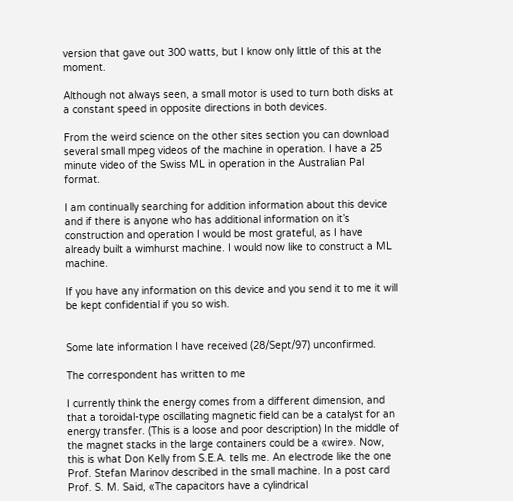version that gave out 300 watts, but I know only little of this at the moment.

Although not always seen, a small motor is used to turn both disks at a constant speed in opposite directions in both devices.

From the weird science on the other sites section you can download several small mpeg videos of the machine in operation. I have a 25 minute video of the Swiss ML in operation in the Australian Pal format.

I am continually searching for addition information about this device and if there is anyone who has additional information on it’s construction and operation I would be most grateful, as I have already built a wimhurst machine. I would now like to construct a ML machine.

If you have any information on this device and you send it to me it will be kept confidential if you so wish.


Some late information I have received (28/Sept/97) unconfirmed.

The correspondent has written to me

I currently think the energy comes from a different dimension, and that a toroidal-type oscillating magnetic field can be a catalyst for an energy transfer. (This is a loose and poor description) In the middle of the magnet stacks in the large containers could be a «wire». Now, this is what Don Kelly from S.E.A. tells me. An electrode like the one Prof. Stefan Marinov described in the small machine. In a post card Prof. S. M. Said, «The capacitors have a cylindrical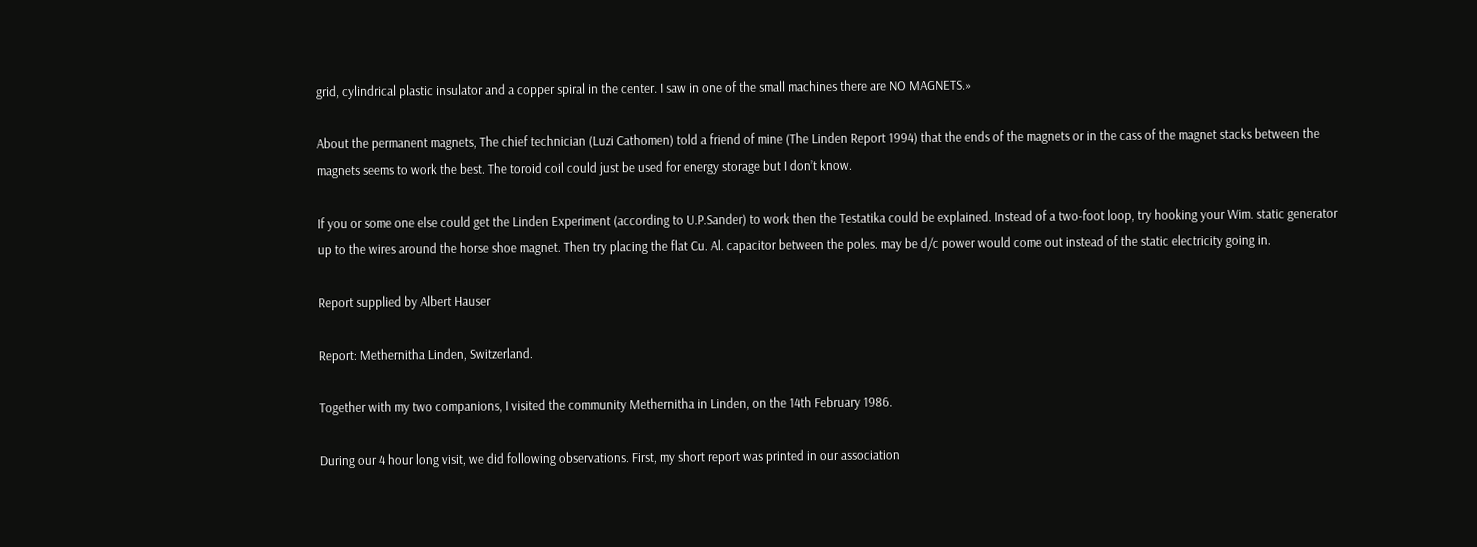grid, cylindrical plastic insulator and a copper spiral in the center. I saw in one of the small machines there are NO MAGNETS.»

About the permanent magnets, The chief technician (Luzi Cathomen) told a friend of mine (The Linden Report 1994) that the ends of the magnets or in the cass of the magnet stacks between the magnets seems to work the best. The toroid coil could just be used for energy storage but I don’t know.

If you or some one else could get the Linden Experiment (according to U.P.Sander) to work then the Testatika could be explained. Instead of a two-foot loop, try hooking your Wim. static generator up to the wires around the horse shoe magnet. Then try placing the flat Cu. Al. capacitor between the poles. may be d/c power would come out instead of the static electricity going in.

Report supplied by Albert Hauser

Report: Methernitha Linden, Switzerland.

Together with my two companions, I visited the community Methernitha in Linden, on the 14th February 1986.

During our 4 hour long visit, we did following observations. First, my short report was printed in our association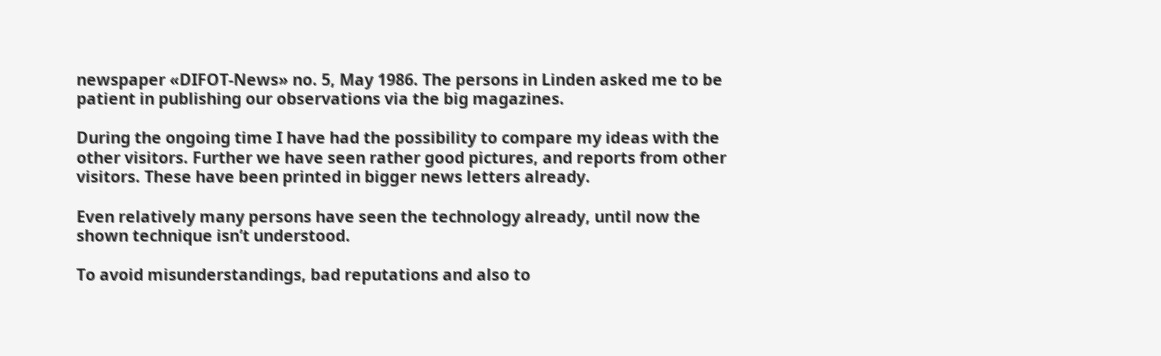newspaper «DIFOT-News» no. 5, May 1986. The persons in Linden asked me to be patient in publishing our observations via the big magazines.

During the ongoing time I have had the possibility to compare my ideas with the other visitors. Further we have seen rather good pictures, and reports from other visitors. These have been printed in bigger news letters already.

Even relatively many persons have seen the technology already, until now the shown technique isn’t understood.

To avoid misunderstandings, bad reputations and also to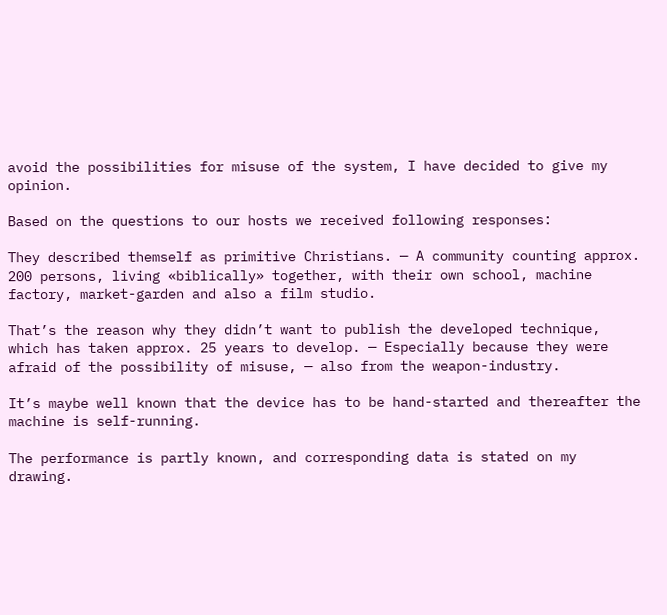avoid the possibilities for misuse of the system, I have decided to give my opinion.

Based on the questions to our hosts we received following responses:

They described themself as primitive Christians. — A community counting approx. 200 persons, living «biblically» together, with their own school, machine factory, market-garden and also a film studio.

That’s the reason why they didn’t want to publish the developed technique, which has taken approx. 25 years to develop. — Especially because they were afraid of the possibility of misuse, — also from the weapon-industry.

It’s maybe well known that the device has to be hand-started and thereafter the machine is self-running.

The performance is partly known, and corresponding data is stated on my drawing.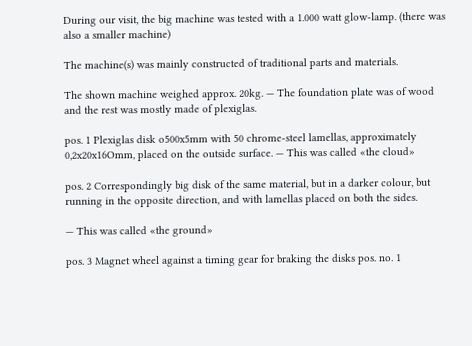During our visit, the big machine was tested with a 1.000 watt glow-lamp. (there was also a smaller machine)

The machine(s) was mainly constructed of traditional parts and materials.

The shown machine weighed approx. 20kg. — The foundation plate was of wood and the rest was mostly made of plexiglas.

pos. 1 Plexiglas disk o500x5mm with 50 chrome-steel lamellas, approximately 0,2x20x16Omm, placed on the outside surface. — This was called «the cloud»

pos. 2 Correspondingly big disk of the same material, but in a darker colour, but running in the opposite direction, and with lamellas placed on both the sides.

— This was called «the ground»

pos. 3 Magnet wheel against a timing gear for braking the disks pos. no. 1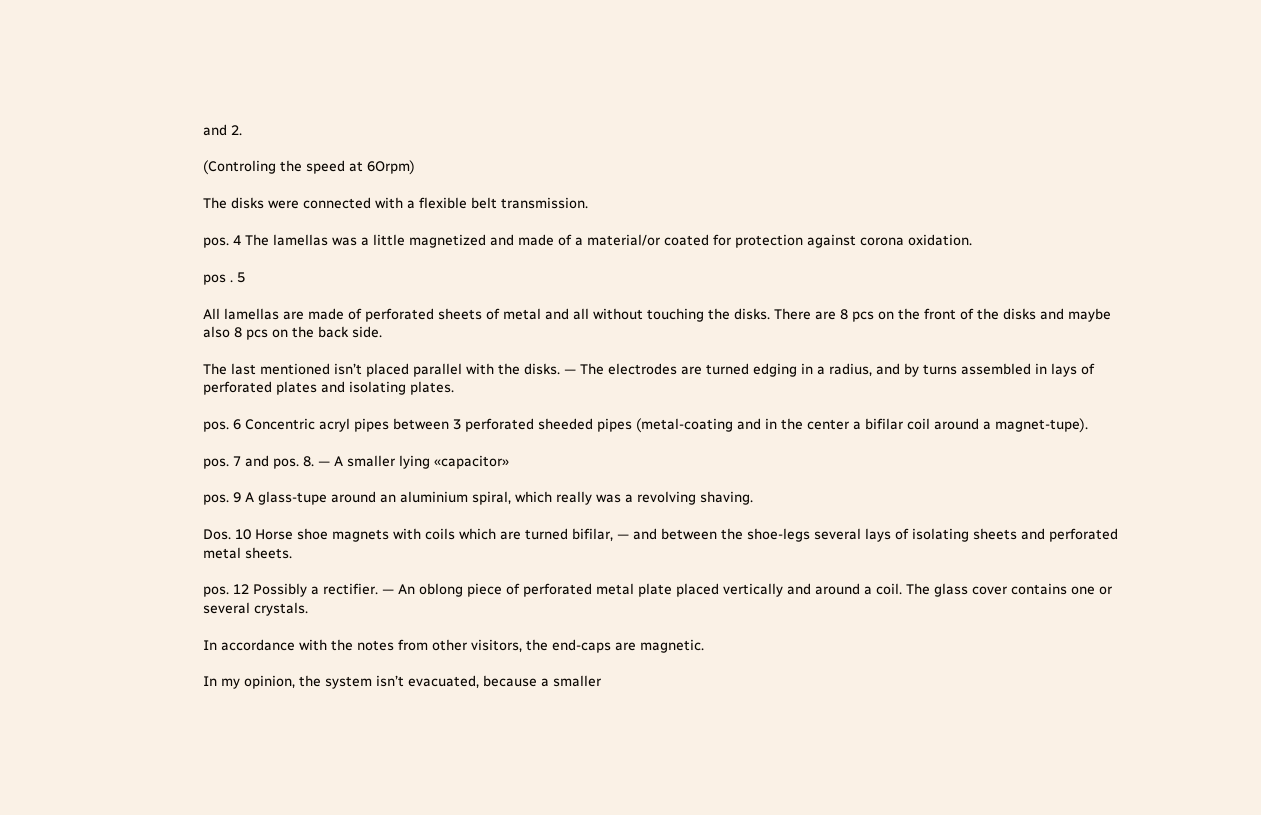and 2.

(Controling the speed at 6Orpm)

The disks were connected with a flexible belt transmission.

pos. 4 The lamellas was a little magnetized and made of a material/or coated for protection against corona oxidation.

pos . 5

All lamellas are made of perforated sheets of metal and all without touching the disks. There are 8 pcs on the front of the disks and maybe also 8 pcs on the back side.

The last mentioned isn’t placed parallel with the disks. — The electrodes are turned edging in a radius, and by turns assembled in lays of perforated plates and isolating plates.

pos. 6 Concentric acryl pipes between 3 perforated sheeded pipes (metal-coating and in the center a bifilar coil around a magnet-tupe).

pos. 7 and pos. 8. — A smaller lying «capacitor»

pos. 9 A glass-tupe around an aluminium spiral, which really was a revolving shaving.

Dos. 10 Horse shoe magnets with coils which are turned bifilar, — and between the shoe-legs several lays of isolating sheets and perforated metal sheets.

pos. 12 Possibly a rectifier. — An oblong piece of perforated metal plate placed vertically and around a coil. The glass cover contains one or several crystals.

In accordance with the notes from other visitors, the end-caps are magnetic.

In my opinion, the system isn’t evacuated, because a smaller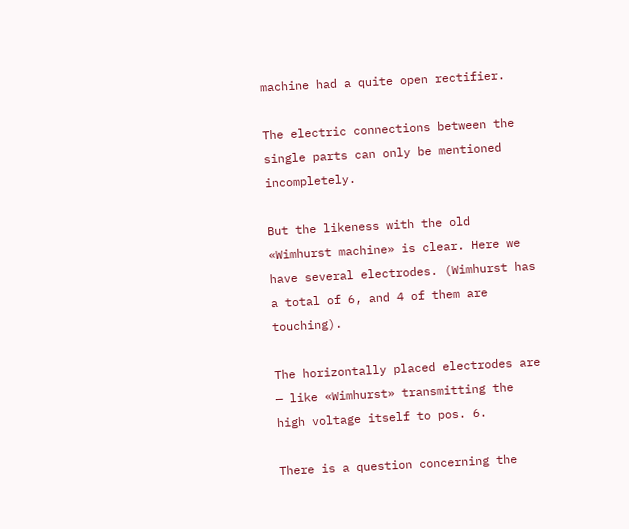machine had a quite open rectifier.

The electric connections between the single parts can only be mentioned incompletely.

But the likeness with the old «Wimhurst machine» is clear. Here we have several electrodes. (Wimhurst has a total of 6, and 4 of them are touching).

The horizontally placed electrodes are — like «Wimhurst» transmitting the high voltage itself to pos. 6.

There is a question concerning the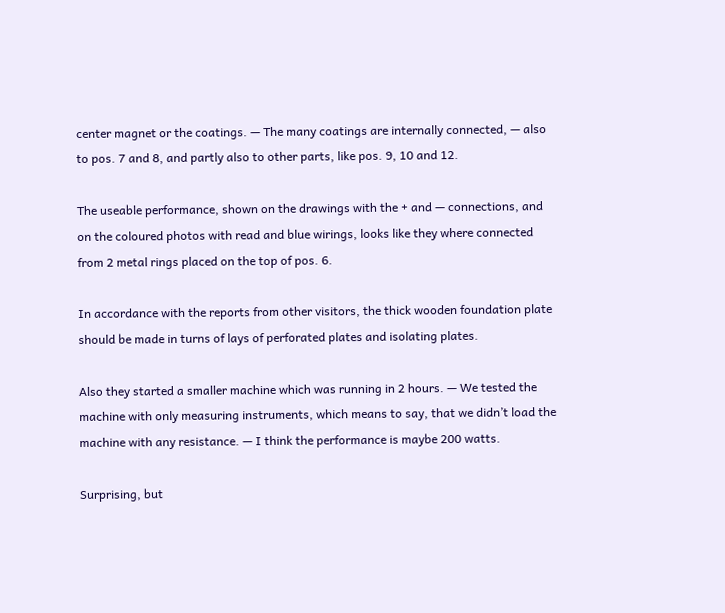center magnet or the coatings. — The many coatings are internally connected, — also to pos. 7 and 8, and partly also to other parts, like pos. 9, 10 and 12.

The useable performance, shown on the drawings with the + and — connections, and on the coloured photos with read and blue wirings, looks like they where connected from 2 metal rings placed on the top of pos. 6.

In accordance with the reports from other visitors, the thick wooden foundation plate should be made in turns of lays of perforated plates and isolating plates.

Also they started a smaller machine which was running in 2 hours. — We tested the machine with only measuring instruments, which means to say, that we didn’t load the machine with any resistance. — I think the performance is maybe 200 watts.

Surprising, but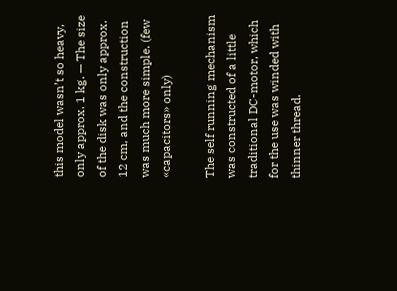this model wasn’t so heavy, only approx. 1 kg. — The size of the disk was only approx. 12 cm, and the construction was much more simple. (few «capacitors» only)

The self running mechanism was constructed of a little traditional DC-motor, which for the use was winded with thinner thread.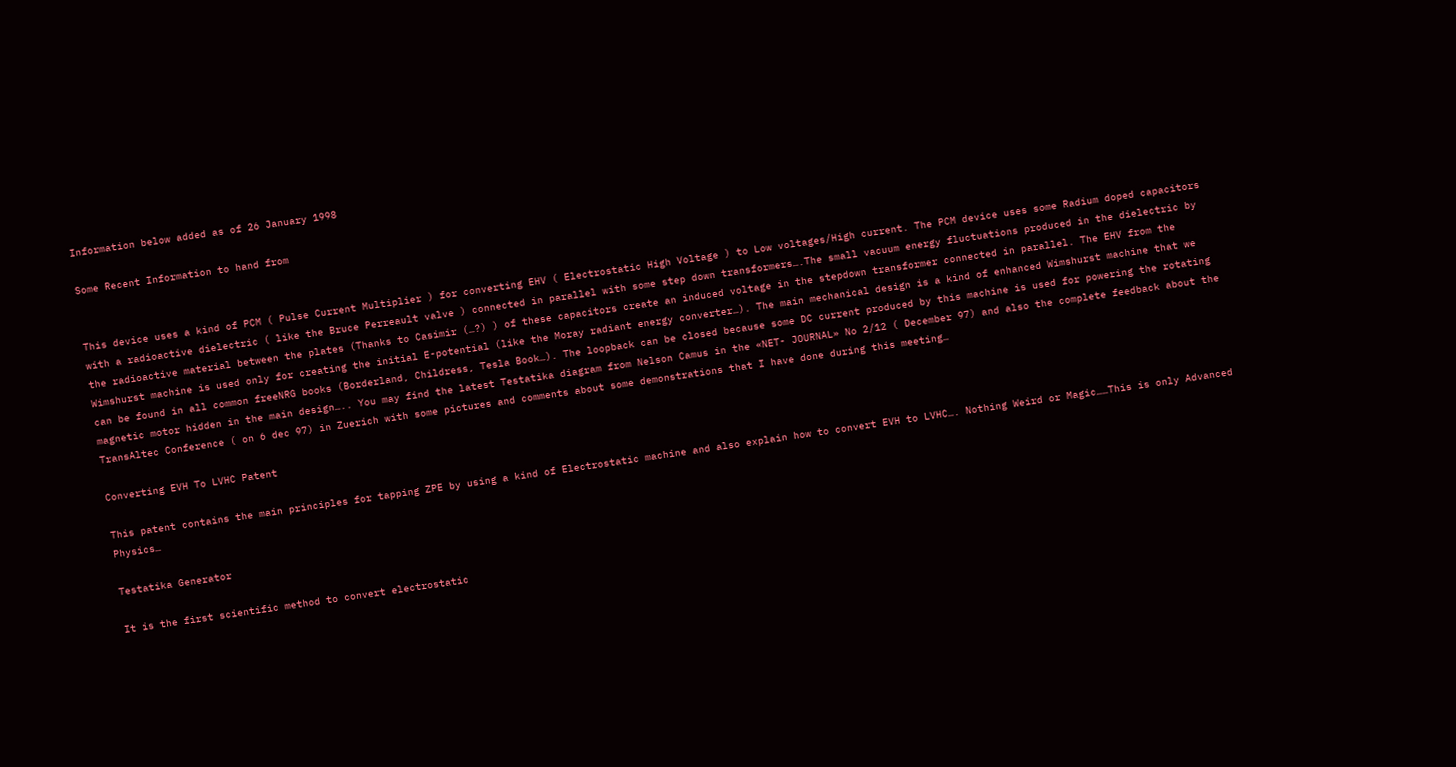Information below added as of 26 January 1998

Some Recent Information to hand from


This device uses a kind of PCM ( Pulse Current Multiplier ) for converting EHV ( Electrostatic High Voltage ) to Low voltages/High current. The PCM device uses some Radium doped capacitors with a radioactive dielectric ( like the Bruce Perreault valve ) connected in parallel with some step down transformers….The small vacuum energy fluctuations produced in the dielectric by the radioactive material between the plates (Thanks to Casimir (…?) ) of these capacitors create an induced voltage in the stepdown transformer connected in parallel. The EHV from the Wimshurst machine is used only for creating the initial E-potential (like the Moray radiant energy converter…). The main mechanical design is a kind of enhanced Wimshurst machine that we can be found in all common freeNRG books (Borderland, Childress, Tesla Book…). The loopback can be closed because some DC current produced by this machine is used for powering the rotating magnetic motor hidden in the main design….. You may find the latest Testatika diagram from Nelson Camus in the «NET- JOURNAL» No 2/12 ( December 97) and also the complete feedback about the TransAltec Conference ( on 6 dec 97) in Zuerich with some pictures and comments about some demonstrations that I have done during this meeting…

Converting EVH To LVHC Patent

This patent contains the main principles for tapping ZPE by using a kind of Electrostatic machine and also explain how to convert EVH to LVHC…. Nothing Weird or Magic……This is only Advanced Physics…

Testatika Generator

It is the first scientific method to convert electrostatic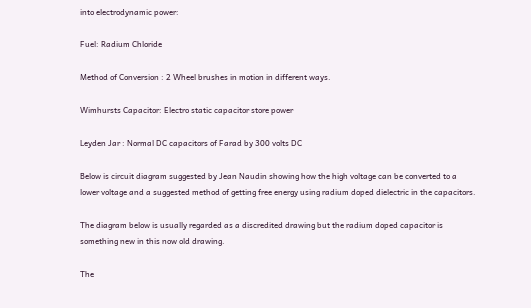into electrodynamic power:

Fuel: Radium Chloride

Method of Conversion : 2 Wheel brushes in motion in different ways.

Wimhursts Capacitor: Electro static capacitor store power

Leyden Jar : Normal DC capacitors of Farad by 300 volts DC

Below is circuit diagram suggested by Jean Naudin showing how the high voltage can be converted to a lower voltage and a suggested method of getting free energy using radium doped dielectric in the capacitors.

The diagram below is usually regarded as a discredited drawing but the radium doped capacitor is something new in this now old drawing.

The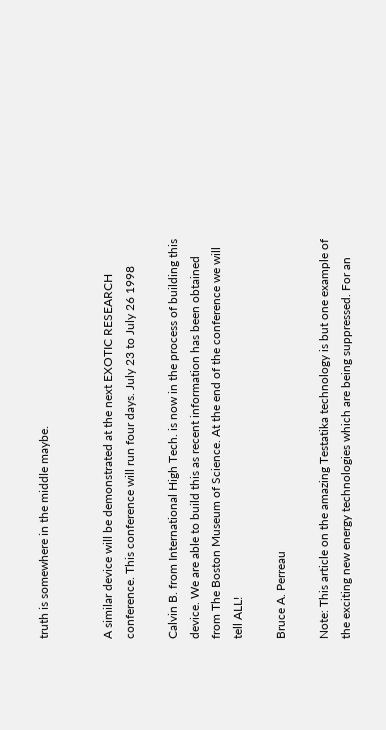truth is somewhere in the middle maybe.


A similar device will be demonstrated at the next EXOTIC RESEARCH conference. This conference will run four days. July 23 to July 26 1998

Calvin B. from International High Tech. is now in the process of building this device. We are able to build this as recent information has been obtained from The Boston Museum of Science. At the end of the conference we will tell ALL!

Bruce A. Perreau

Note: This article on the amazing Testatika technology is but one example of the exciting new energy technologies which are being suppressed. For an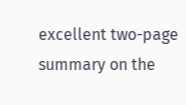excellent two-page summary on the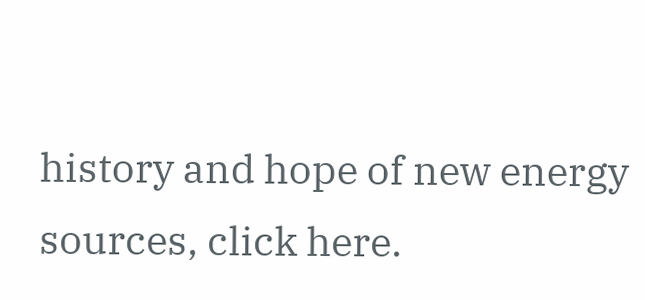history and hope of new energy sources, click here.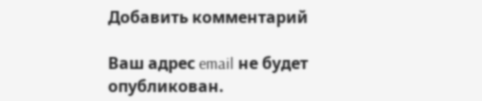Добавить комментарий

Ваш адрес email не будет опубликован.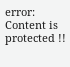error: Content is protected !!